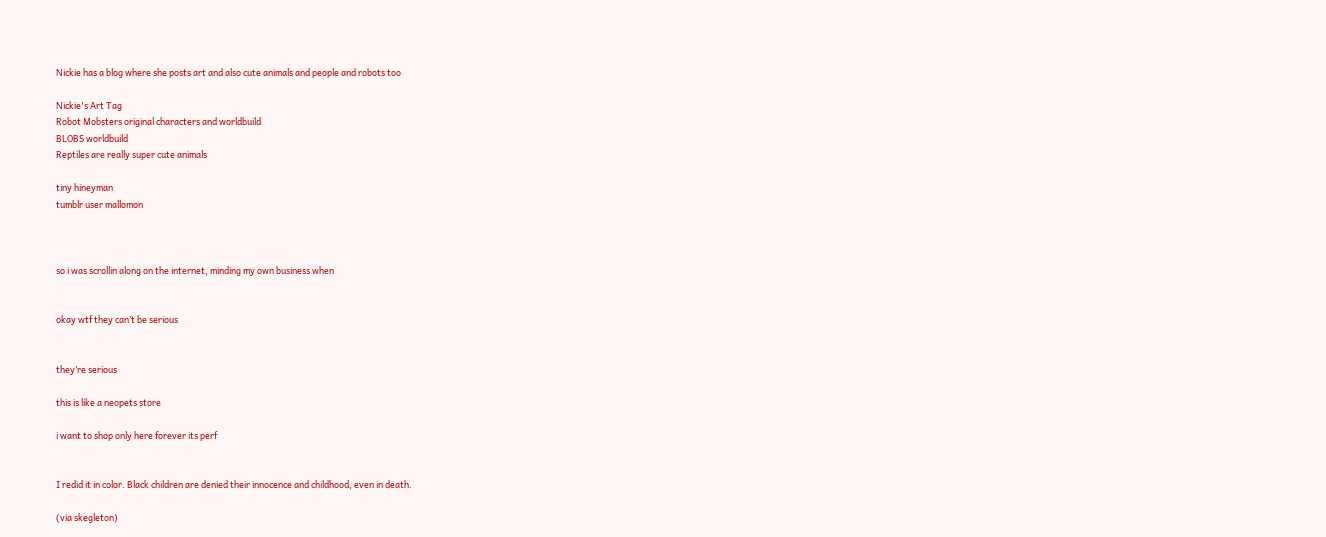Nickie has a blog where she posts art and also cute animals and people and robots too

Nickie's Art Tag
Robot Mobsters original characters and worldbuild
BLOBS worldbuild
Reptiles are really super cute animals

tiny hineyman
tumblr user mallomon



so i was scrollin along on the internet, minding my own business when


okay wtf they can’t be serious


they’re serious

this is like a neopets store

i want to shop only here forever its perf


I redid it in color. Black children are denied their innocence and childhood, even in death.

(via skegleton)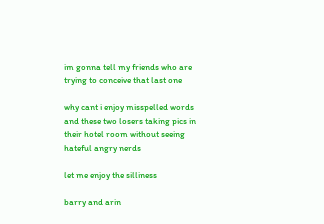im gonna tell my friends who are trying to conceive that last one

why cant i enjoy misspelled words and these two losers taking pics in their hotel room without seeing hateful angry nerds

let me enjoy the silliness

barry and arin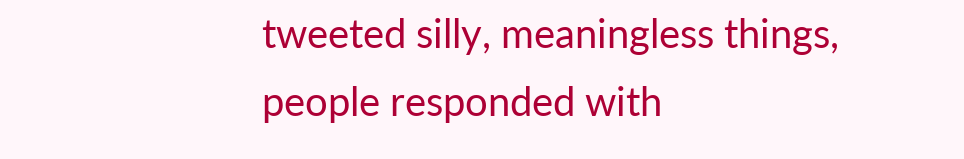tweeted silly, meaningless things, people responded with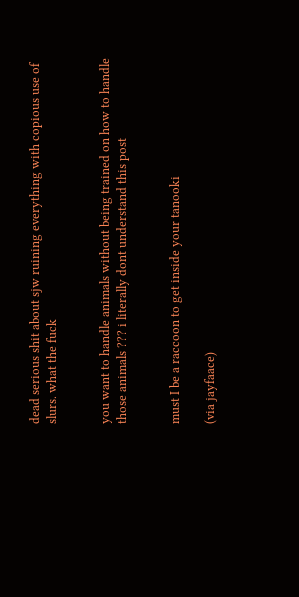dead serious shit about sjw ruining everything with copious use of slurs. what the fuck


you want to handle animals without being trained on how to handle those animals ??? i literally dont understand this post


must I be a raccoon to get inside your tanooki

(via jayfaace)